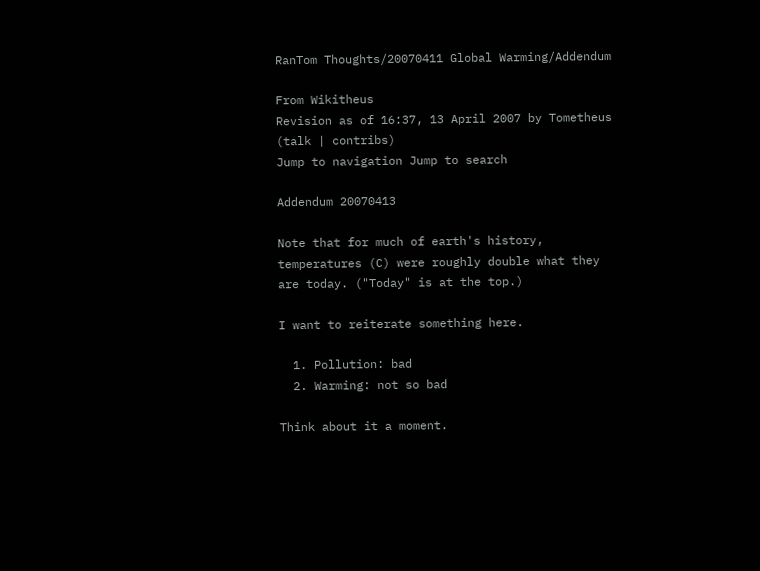RanTom Thoughts/20070411 Global Warming/Addendum

From Wikitheus
Revision as of 16:37, 13 April 2007 by Tometheus (talk | contribs)
Jump to navigation Jump to search

Addendum 20070413

Note that for much of earth's history, temperatures (C) were roughly double what they are today. ("Today" is at the top.)

I want to reiterate something here.

  1. Pollution: bad
  2. Warming: not so bad

Think about it a moment.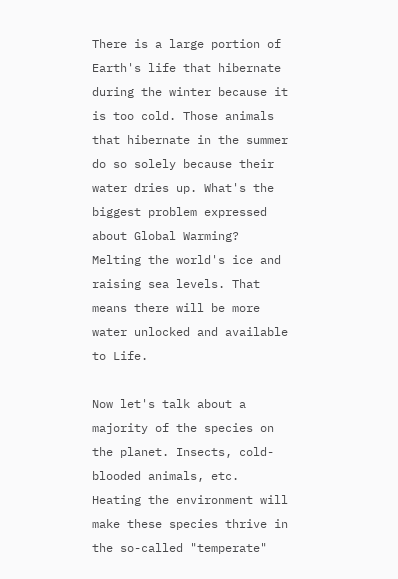There is a large portion of Earth's life that hibernate during the winter because it is too cold. Those animals that hibernate in the summer do so solely because their water dries up. What's the biggest problem expressed about Global Warming? Melting the world's ice and raising sea levels. That means there will be more water unlocked and available to Life.

Now let's talk about a majority of the species on the planet. Insects, cold-blooded animals, etc. Heating the environment will make these species thrive in the so-called "temperate"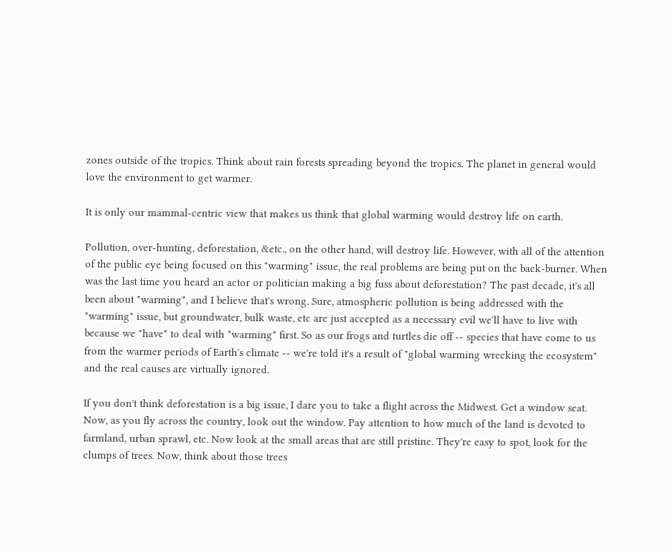zones outside of the tropics. Think about rain forests spreading beyond the tropics. The planet in general would love the environment to get warmer.

It is only our mammal-centric view that makes us think that global warming would destroy life on earth.

Pollution, over-hunting, deforestation, &etc., on the other hand, will destroy life. However, with all of the attention of the public eye being focused on this "warming" issue, the real problems are being put on the back-burner. When was the last time you heard an actor or politician making a big fuss about deforestation? The past decade, it's all been about "warming", and I believe that's wrong. Sure, atmospheric pollution is being addressed with the "warming" issue, but groundwater, bulk waste, etc are just accepted as a necessary evil we'll have to live with because we "have" to deal with "warming" first. So as our frogs and turtles die off -- species that have come to us from the warmer periods of Earth's climate -- we're told it's a result of "global warming wrecking the ecosystem" and the real causes are virtually ignored.

If you don't think deforestation is a big issue, I dare you to take a flight across the Midwest. Get a window seat. Now, as you fly across the country, look out the window. Pay attention to how much of the land is devoted to farmland, urban sprawl, etc. Now look at the small areas that are still pristine. They're easy to spot, look for the clumps of trees. Now, think about those trees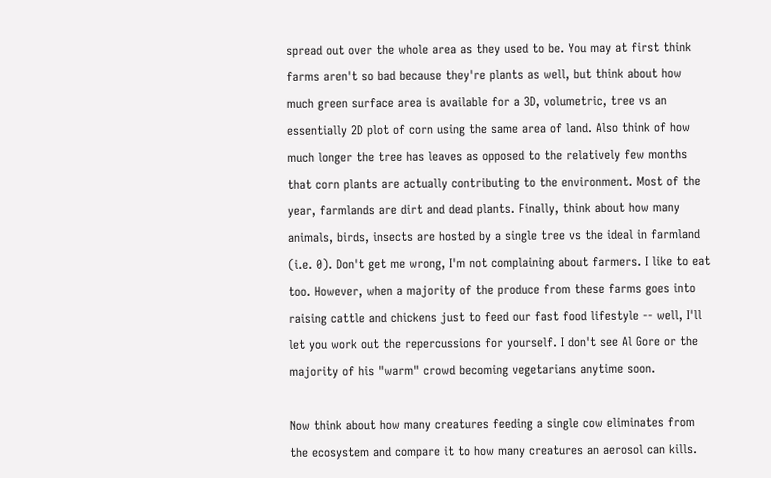spread out over the whole area as they used to be. You may at first think farms aren't so bad because they're plants as well, but think about how much green surface area is available for a 3D, volumetric, tree vs an essentially 2D plot of corn using the same area of land. Also think of how much longer the tree has leaves as opposed to the relatively few months that corn plants are actually contributing to the environment. Most of the year, farmlands are dirt and dead plants. Finally, think about how many animals, birds, insects are hosted by a single tree vs the ideal in farmland (i.e. 0). Don't get me wrong, I'm not complaining about farmers. I like to eat too. However, when a majority of the produce from these farms goes into raising cattle and chickens just to feed our fast food lifestyle -- well, I'll let you work out the repercussions for yourself. I don't see Al Gore or the majority of his "warm" crowd becoming vegetarians anytime soon.

Now think about how many creatures feeding a single cow eliminates from the ecosystem and compare it to how many creatures an aerosol can kills.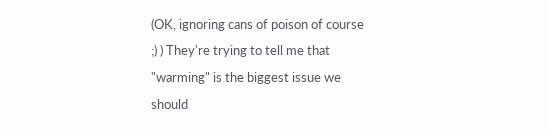(OK, ignoring cans of poison of course ;) ) They're trying to tell me that "warming" is the biggest issue we should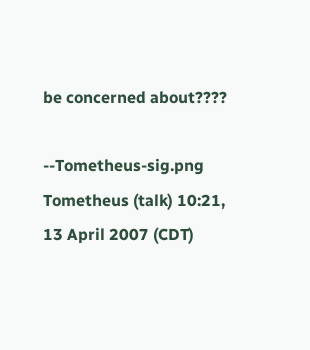be concerned about????

--Tometheus-sig.png Tometheus (talk) 10:21, 13 April 2007 (CDT)